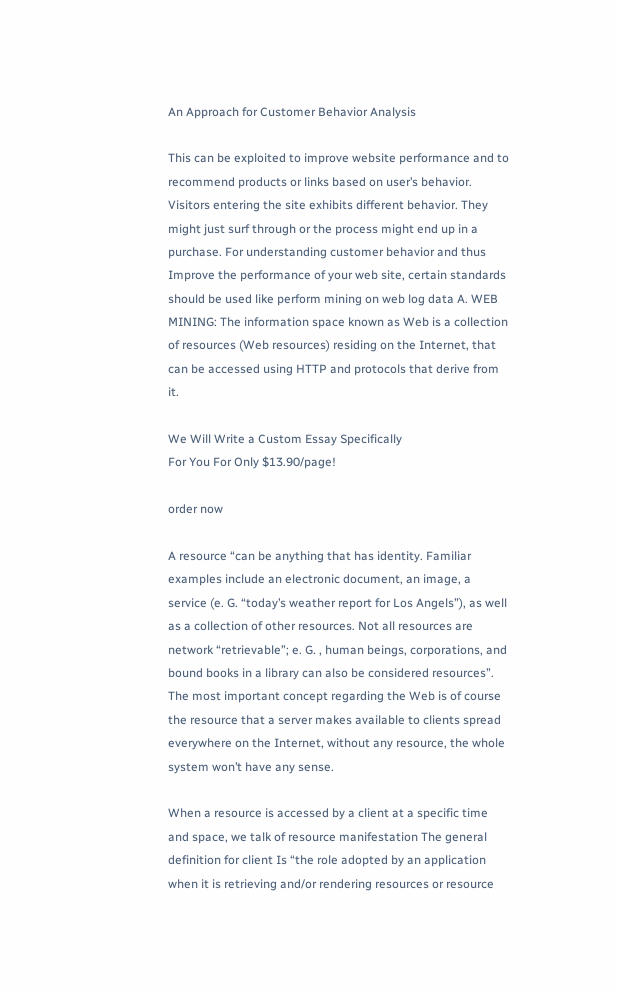An Approach for Customer Behavior Analysis

This can be exploited to improve website performance and to recommend products or links based on user’s behavior. Visitors entering the site exhibits different behavior. They might just surf through or the process might end up in a purchase. For understanding customer behavior and thus Improve the performance of your web site, certain standards should be used like perform mining on web log data A. WEB MINING: The information space known as Web is a collection of resources (Web resources) residing on the Internet, that can be accessed using HTTP and protocols that derive from it.

We Will Write a Custom Essay Specifically
For You For Only $13.90/page!

order now

A resource “can be anything that has identity. Familiar examples include an electronic document, an image, a service (e. G. “today’s weather report for Los Angels”), as well as a collection of other resources. Not all resources are network “retrievable”; e. G. , human beings, corporations, and bound books in a library can also be considered resources”. The most important concept regarding the Web is of course the resource that a server makes available to clients spread everywhere on the Internet, without any resource, the whole system won’t have any sense.

When a resource is accessed by a client at a specific time and space, we talk of resource manifestation The general definition for client Is “the role adopted by an application when it is retrieving and/or rendering resources or resource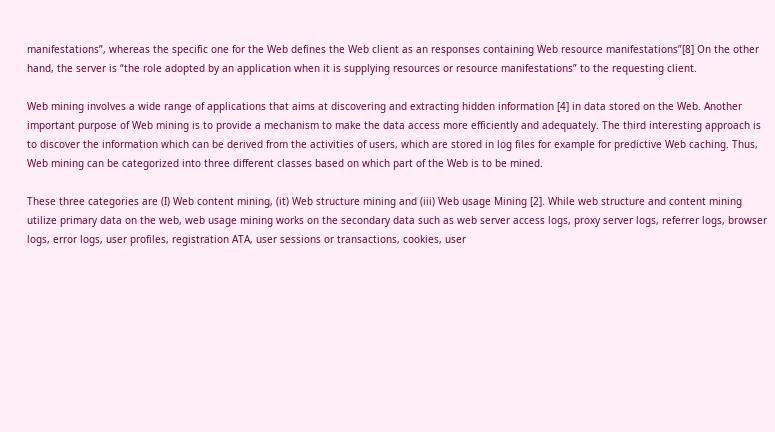manifestations”, whereas the specific one for the Web defines the Web client as an responses containing Web resource manifestations”[8] On the other hand, the server is “the role adopted by an application when it is supplying resources or resource manifestations” to the requesting client.

Web mining involves a wide range of applications that aims at discovering and extracting hidden information [4] in data stored on the Web. Another important purpose of Web mining is to provide a mechanism to make the data access more efficiently and adequately. The third interesting approach is to discover the information which can be derived from the activities of users, which are stored in log files for example for predictive Web caching. Thus, Web mining can be categorized into three different classes based on which part of the Web is to be mined.

These three categories are (I) Web content mining, (it) Web structure mining and (iii) Web usage Mining [2]. While web structure and content mining utilize primary data on the web, web usage mining works on the secondary data such as web server access logs, proxy server logs, referrer logs, browser logs, error logs, user profiles, registration ATA, user sessions or transactions, cookies, user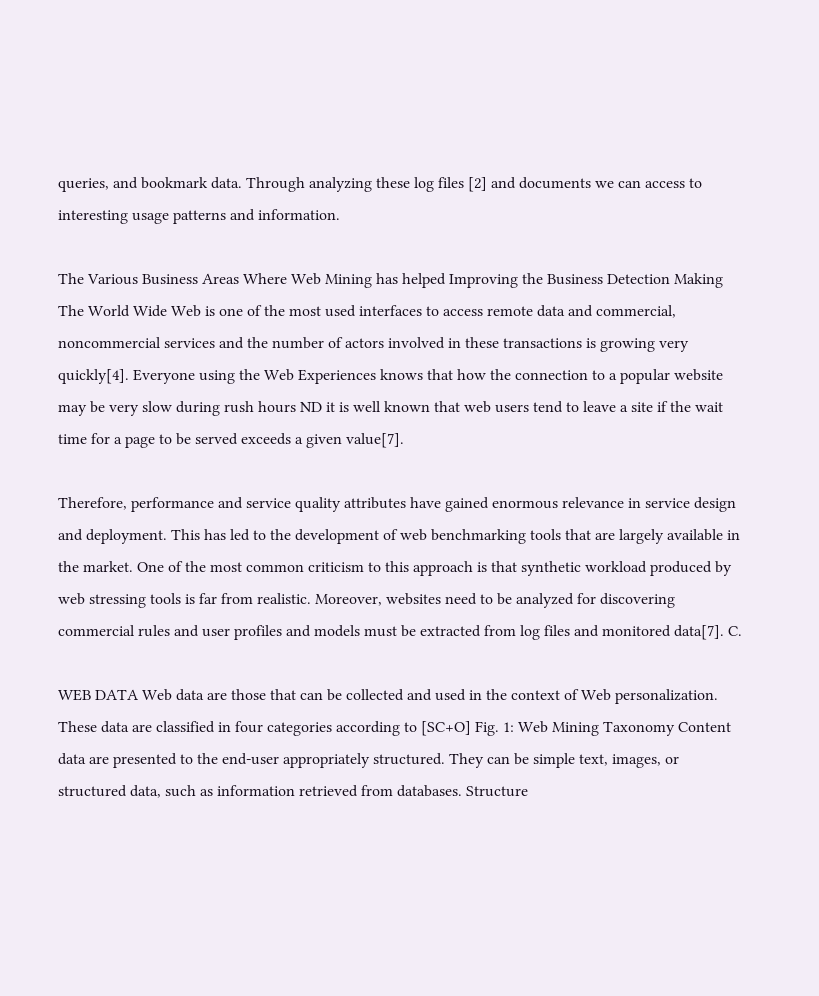queries, and bookmark data. Through analyzing these log files [2] and documents we can access to interesting usage patterns and information.

The Various Business Areas Where Web Mining has helped Improving the Business Detection Making The World Wide Web is one of the most used interfaces to access remote data and commercial, noncommercial services and the number of actors involved in these transactions is growing very quickly[4]. Everyone using the Web Experiences knows that how the connection to a popular website may be very slow during rush hours ND it is well known that web users tend to leave a site if the wait time for a page to be served exceeds a given value[7].

Therefore, performance and service quality attributes have gained enormous relevance in service design and deployment. This has led to the development of web benchmarking tools that are largely available in the market. One of the most common criticism to this approach is that synthetic workload produced by web stressing tools is far from realistic. Moreover, websites need to be analyzed for discovering commercial rules and user profiles and models must be extracted from log files and monitored data[7]. C.

WEB DATA Web data are those that can be collected and used in the context of Web personalization. These data are classified in four categories according to [SC+O] Fig. 1: Web Mining Taxonomy Content data are presented to the end-user appropriately structured. They can be simple text, images, or structured data, such as information retrieved from databases. Structure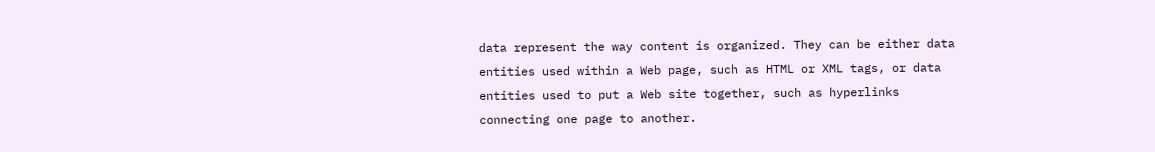data represent the way content is organized. They can be either data entities used within a Web page, such as HTML or XML tags, or data entities used to put a Web site together, such as hyperlinks connecting one page to another.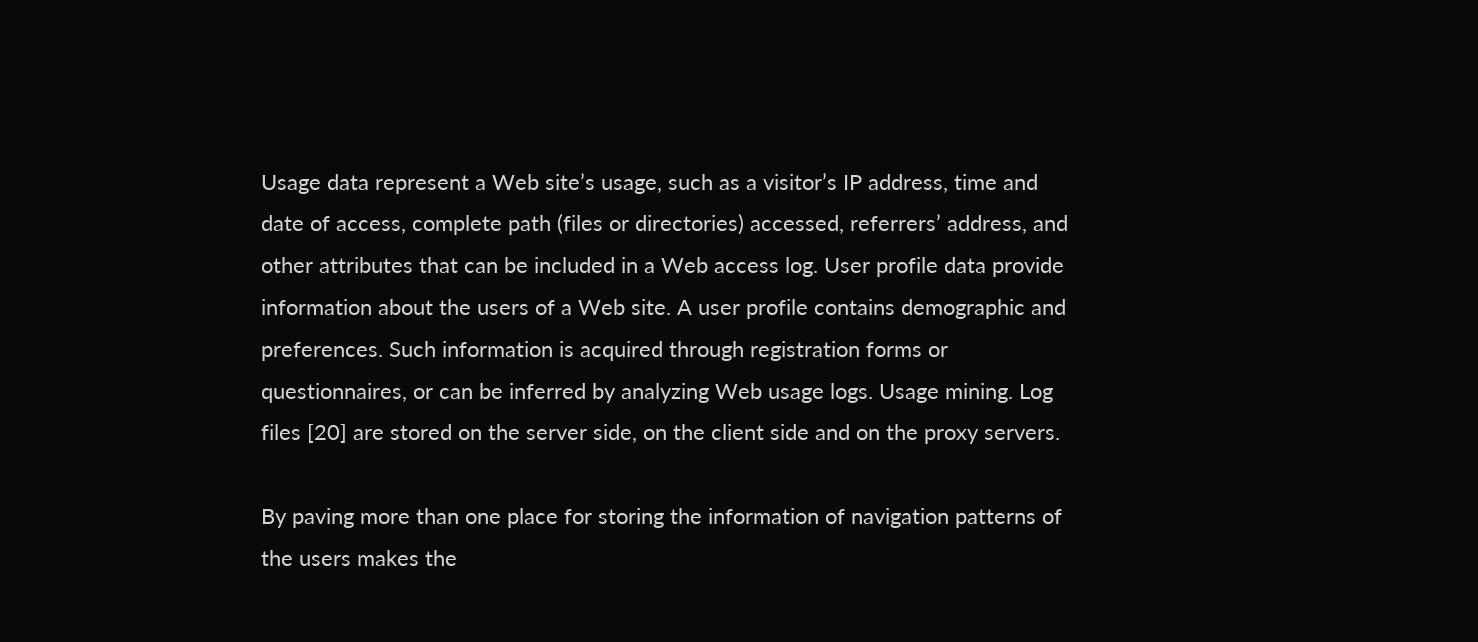Usage data represent a Web site’s usage, such as a visitor’s IP address, time and date of access, complete path (files or directories) accessed, referrers’ address, and other attributes that can be included in a Web access log. User profile data provide information about the users of a Web site. A user profile contains demographic and preferences. Such information is acquired through registration forms or questionnaires, or can be inferred by analyzing Web usage logs. Usage mining. Log files [20] are stored on the server side, on the client side and on the proxy servers.

By paving more than one place for storing the information of navigation patterns of the users makes the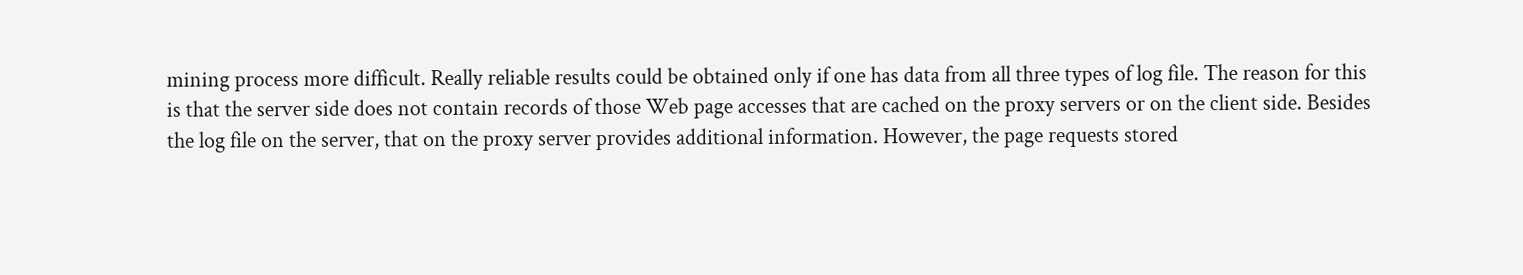mining process more difficult. Really reliable results could be obtained only if one has data from all three types of log file. The reason for this is that the server side does not contain records of those Web page accesses that are cached on the proxy servers or on the client side. Besides the log file on the server, that on the proxy server provides additional information. However, the page requests stored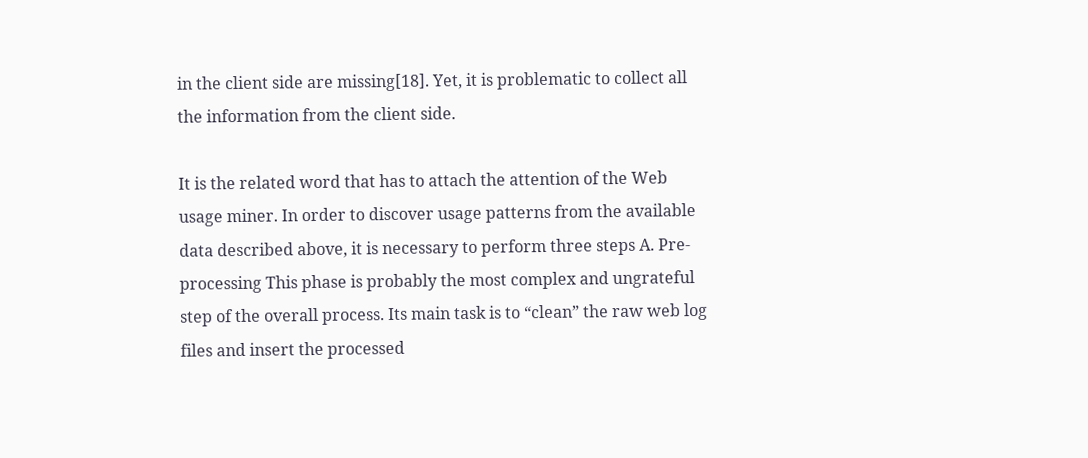in the client side are missing[18]. Yet, it is problematic to collect all the information from the client side.

It is the related word that has to attach the attention of the Web usage miner. In order to discover usage patterns from the available data described above, it is necessary to perform three steps A. Pre- processing This phase is probably the most complex and ungrateful step of the overall process. Its main task is to “clean” the raw web log files and insert the processed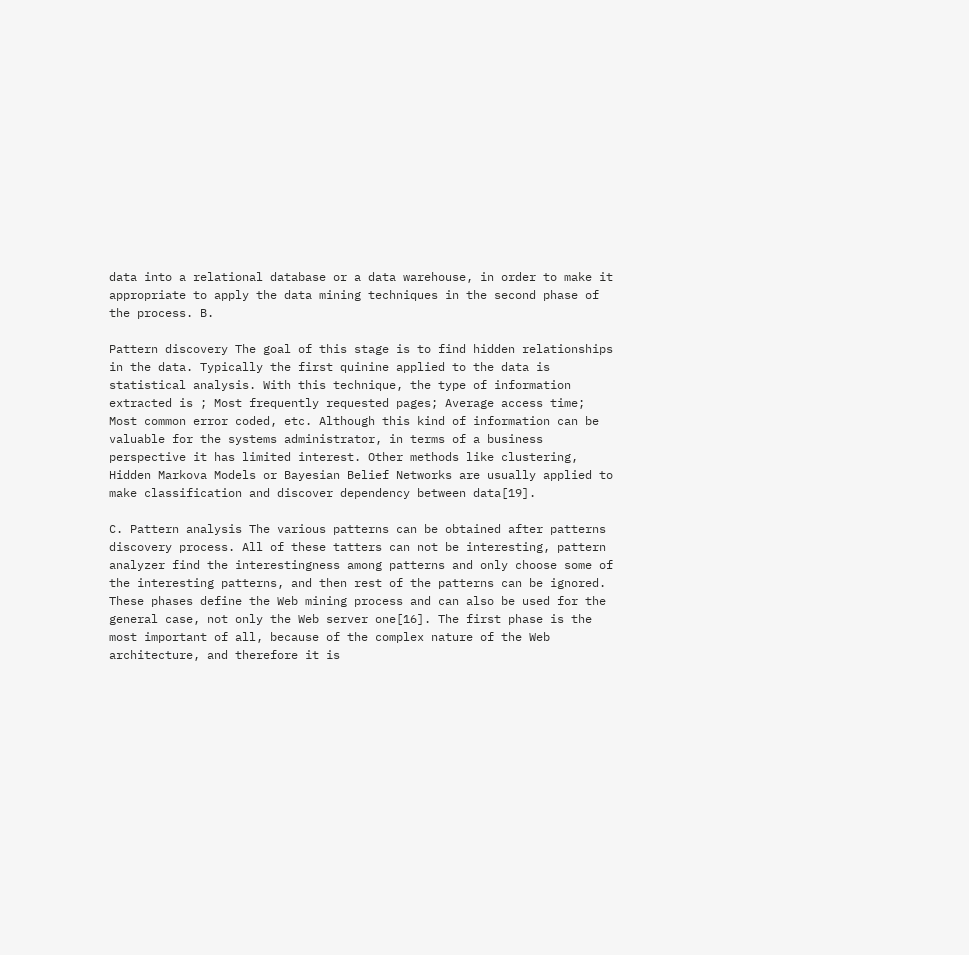data into a relational database or a data warehouse, in order to make it appropriate to apply the data mining techniques in the second phase of the process. B.

Pattern discovery The goal of this stage is to find hidden relationships in the data. Typically the first quinine applied to the data is statistical analysis. With this technique, the type of information extracted is ; Most frequently requested pages; Average access time; Most common error coded, etc. Although this kind of information can be valuable for the systems administrator, in terms of a business perspective it has limited interest. Other methods like clustering, Hidden Markova Models or Bayesian Belief Networks are usually applied to make classification and discover dependency between data[19].

C. Pattern analysis The various patterns can be obtained after patterns discovery process. All of these tatters can not be interesting, pattern analyzer find the interestingness among patterns and only choose some of the interesting patterns, and then rest of the patterns can be ignored. These phases define the Web mining process and can also be used for the general case, not only the Web server one[16]. The first phase is the most important of all, because of the complex nature of the Web architecture, and therefore it is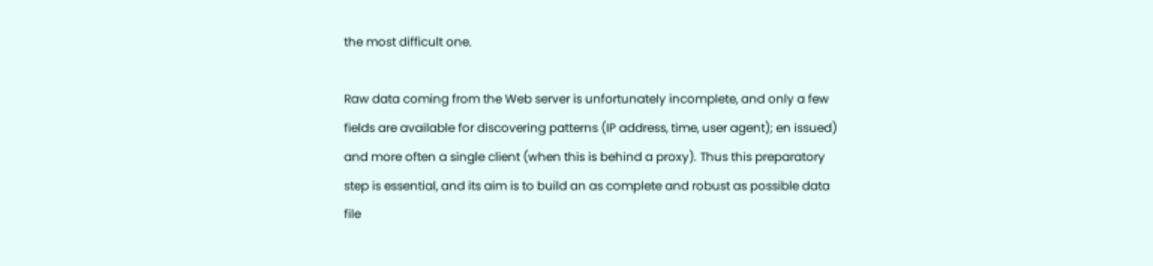the most difficult one.

Raw data coming from the Web server is unfortunately incomplete, and only a few fields are available for discovering patterns (IP address, time, user agent); en issued) and more often a single client (when this is behind a proxy). Thus this preparatory step is essential, and its aim is to build an as complete and robust as possible data file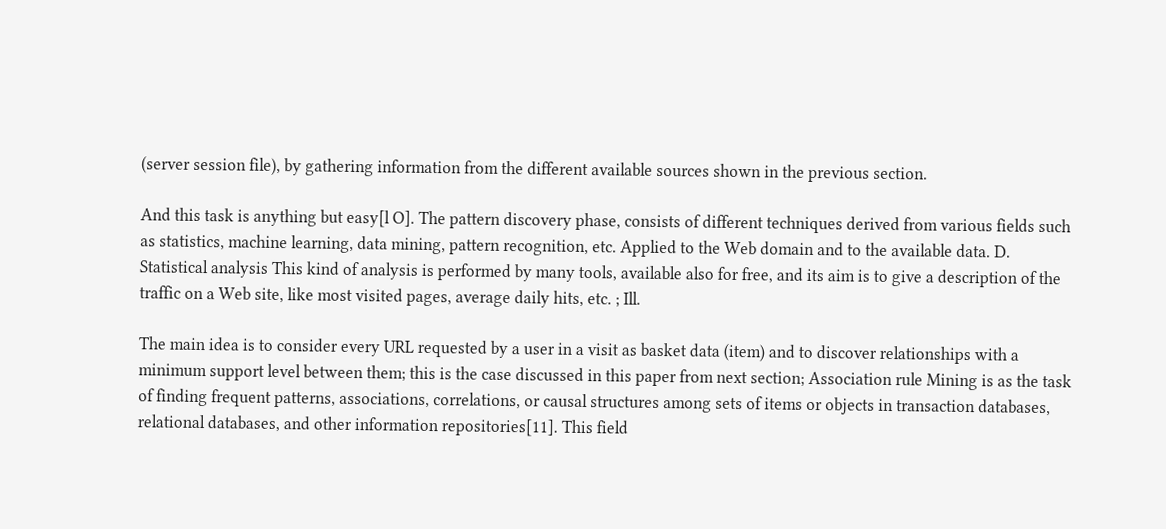(server session file), by gathering information from the different available sources shown in the previous section.

And this task is anything but easy[l O]. The pattern discovery phase, consists of different techniques derived from various fields such as statistics, machine learning, data mining, pattern recognition, etc. Applied to the Web domain and to the available data. D. Statistical analysis This kind of analysis is performed by many tools, available also for free, and its aim is to give a description of the traffic on a Web site, like most visited pages, average daily hits, etc. ; Ill.

The main idea is to consider every URL requested by a user in a visit as basket data (item) and to discover relationships with a minimum support level between them; this is the case discussed in this paper from next section; Association rule Mining is as the task of finding frequent patterns, associations, correlations, or causal structures among sets of items or objects in transaction databases, relational databases, and other information repositories[11]. This field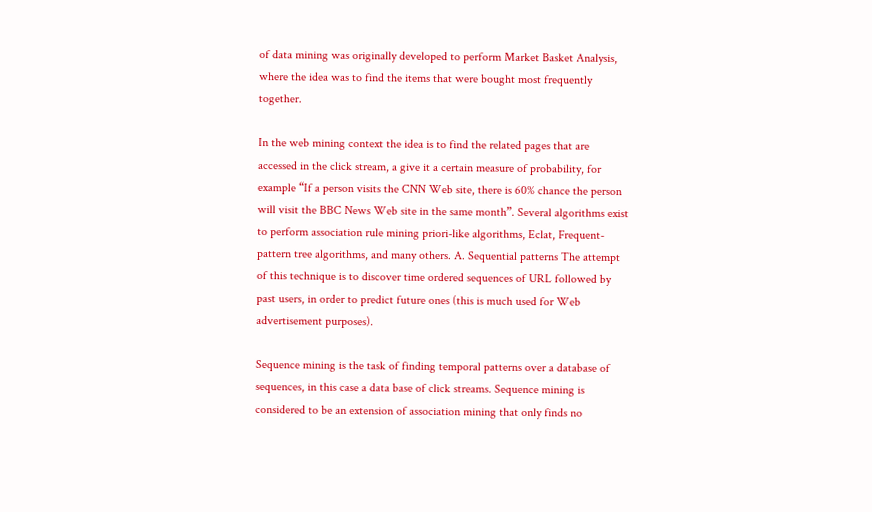of data mining was originally developed to perform Market Basket Analysis, where the idea was to find the items that were bought most frequently together.

In the web mining context the idea is to find the related pages that are accessed in the click stream, a give it a certain measure of probability, for example “If a person visits the CNN Web site, there is 60% chance the person will visit the BBC News Web site in the same month”. Several algorithms exist to perform association rule mining priori-like algorithms, Eclat, Frequent-pattern tree algorithms, and many others. A. Sequential patterns The attempt of this technique is to discover time ordered sequences of URL followed by past users, in order to predict future ones (this is much used for Web advertisement purposes).

Sequence mining is the task of finding temporal patterns over a database of sequences, in this case a data base of click streams. Sequence mining is considered to be an extension of association mining that only finds no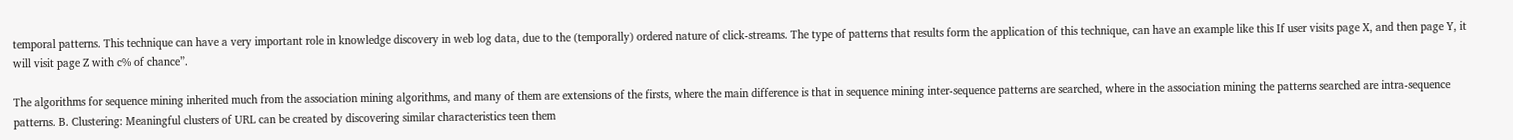temporal patterns. This technique can have a very important role in knowledge discovery in web log data, due to the (temporally) ordered nature of click-streams. The type of patterns that results form the application of this technique, can have an example like this If user visits page X, and then page Y, it will visit page Z with c% of chance”.

The algorithms for sequence mining inherited much from the association mining algorithms, and many of them are extensions of the firsts, where the main difference is that in sequence mining inter-sequence patterns are searched, where in the association mining the patterns searched are intra-sequence patterns. B. Clustering: Meaningful clusters of URL can be created by discovering similar characteristics teen them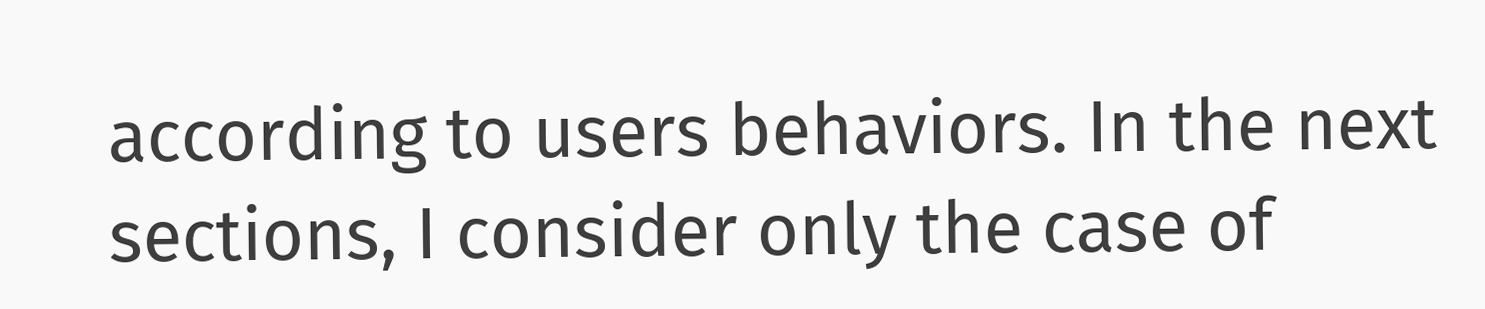according to users behaviors. In the next sections, I consider only the case of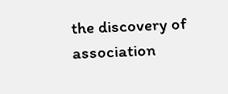the discovery of association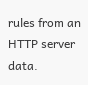rules from an HTTP server data.